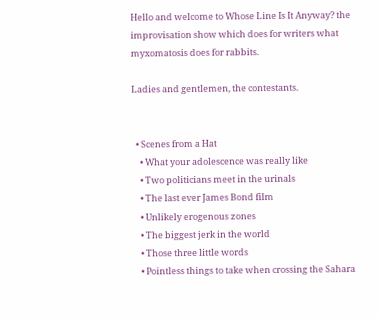Hello and welcome to Whose Line Is It Anyway? the improvisation show which does for writers what myxomatosis does for rabbits.

Ladies and gentlemen, the contestants.


  • Scenes from a Hat
    • What your adolescence was really like
    • Two politicians meet in the urinals
    • The last ever James Bond film
    • Unlikely erogenous zones
    • The biggest jerk in the world
    • Those three little words
    • Pointless things to take when crossing the Sahara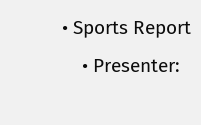• Sports Report
    • Presenter: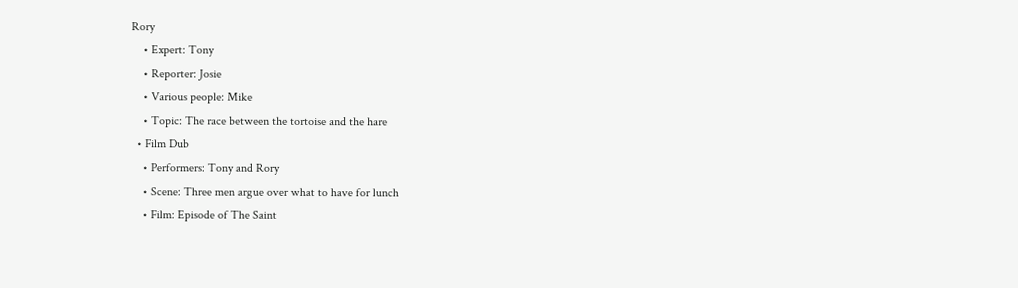Rory
    • Expert: Tony
    • Reporter: Josie
    • Various people: Mike
    • Topic: The race between the tortoise and the hare
  • Film Dub
    • Performers: Tony and Rory
    • Scene: Three men argue over what to have for lunch
    • Film: Episode of The Saint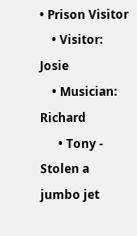• Prison Visitor
    • Visitor: Josie
    • Musician: Richard
      • Tony - Stolen a jumbo jet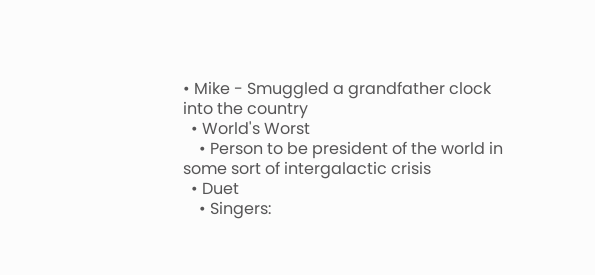• Mike - Smuggled a grandfather clock into the country
  • World's Worst
    • Person to be president of the world in some sort of intergalactic crisis
  • Duet
    • Singers: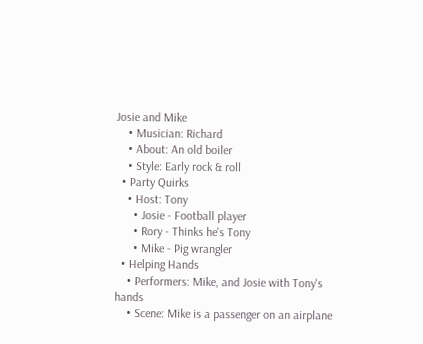Josie and Mike
    • Musician: Richard
    • About: An old boiler
    • Style: Early rock & roll
  • Party Quirks
    • Host: Tony
      • Josie - Football player
      • Rory - Thinks he's Tony
      • Mike - Pig wrangler
  • Helping Hands
    • Performers: Mike, and Josie with Tony's hands
    • Scene: Mike is a passenger on an airplane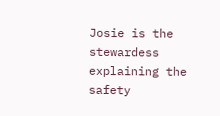Josie is the stewardess explaining the safety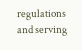regulations and serving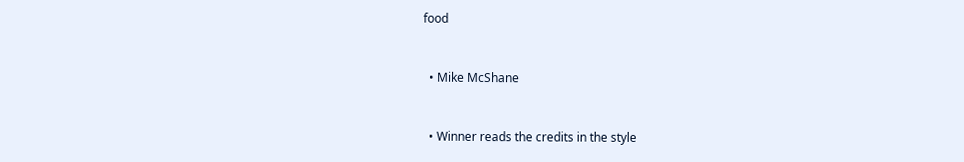food


  • Mike McShane


  • Winner reads the credits in the style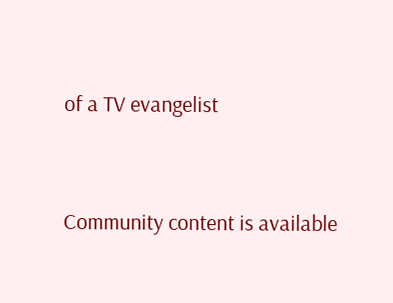of a TV evangelist


Community content is available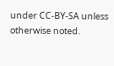under CC-BY-SA unless otherwise noted.